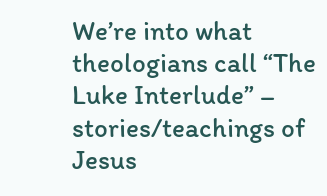We’re into what theologians call “The Luke Interlude” – stories/teachings of Jesus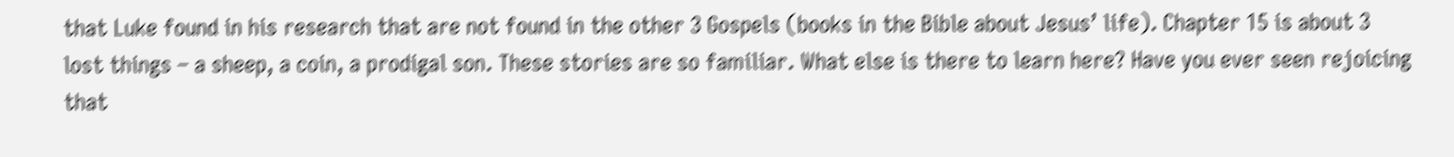that Luke found in his research that are not found in the other 3 Gospels (books in the Bible about Jesus’ life). Chapter 15 is about 3 lost things – a sheep, a coin, a prodigal son. These stories are so familiar. What else is there to learn here? Have you ever seen rejoicing that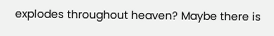explodes throughout heaven? Maybe there is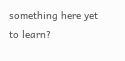something here yet to learn?